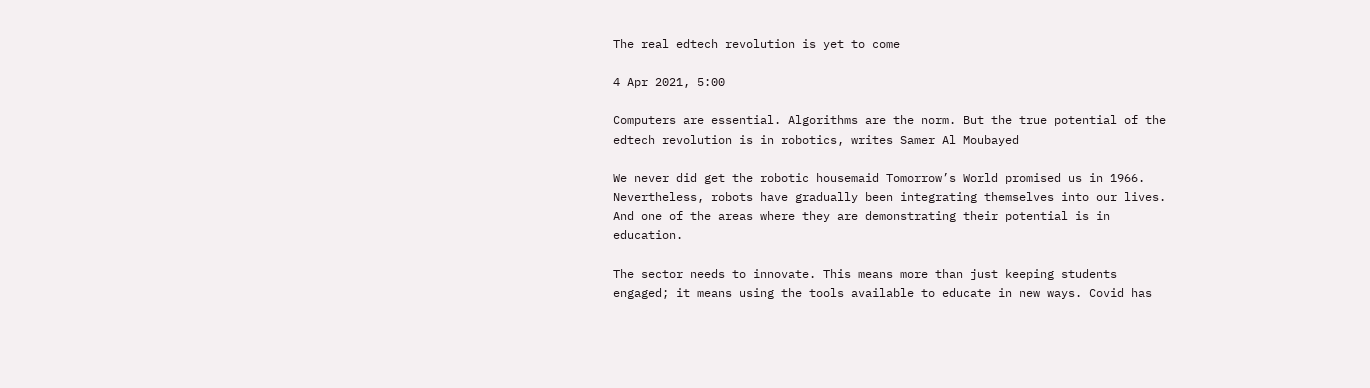The real edtech revolution is yet to come

4 Apr 2021, 5:00

Computers are essential. Algorithms are the norm. But the true potential of the edtech revolution is in robotics, writes Samer Al Moubayed

We never did get the robotic housemaid Tomorrow’s World promised us in 1966. Nevertheless, robots have gradually been integrating themselves into our lives. And one of the areas where they are demonstrating their potential is in education.

The sector needs to innovate. This means more than just keeping students engaged; it means using the tools available to educate in new ways. Covid has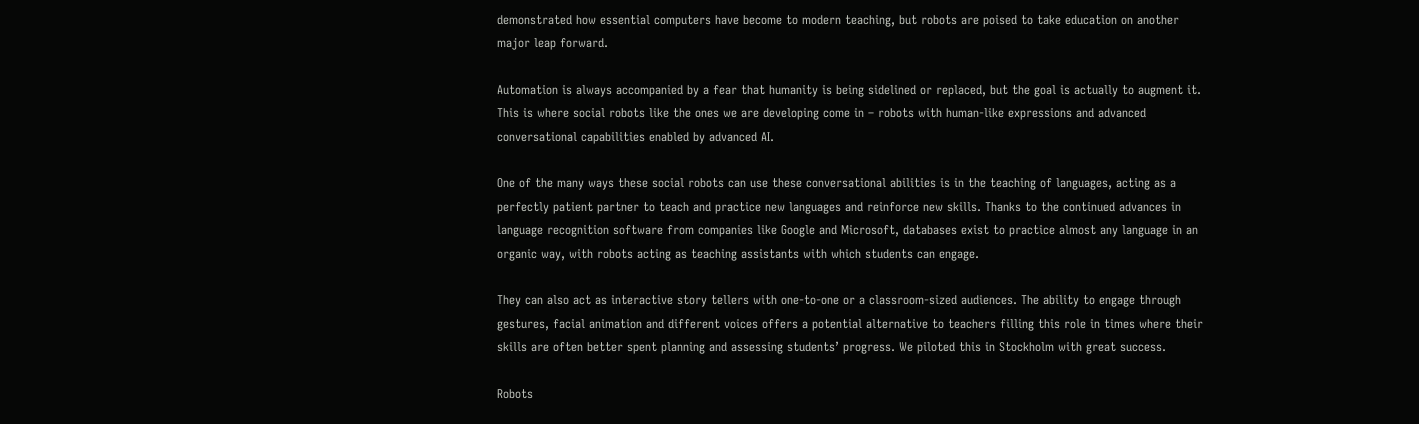demonstrated how essential computers have become to modern teaching, but robots are poised to take education on another major leap forward.

Automation is always accompanied by a fear that humanity is being sidelined or replaced, but the goal is actually to augment it. This is where social robots like the ones we are developing come in – robots with human-like expressions and advanced conversational capabilities enabled by advanced AI.

One of the many ways these social robots can use these conversational abilities is in the teaching of languages, acting as a perfectly patient partner to teach and practice new languages and reinforce new skills. Thanks to the continued advances in language recognition software from companies like Google and Microsoft, databases exist to practice almost any language in an organic way, with robots acting as teaching assistants with which students can engage.

They can also act as interactive story tellers with one-to-one or a classroom-sized audiences. The ability to engage through gestures, facial animation and different voices offers a potential alternative to teachers filling this role in times where their skills are often better spent planning and assessing students’ progress. We piloted this in Stockholm with great success.

Robots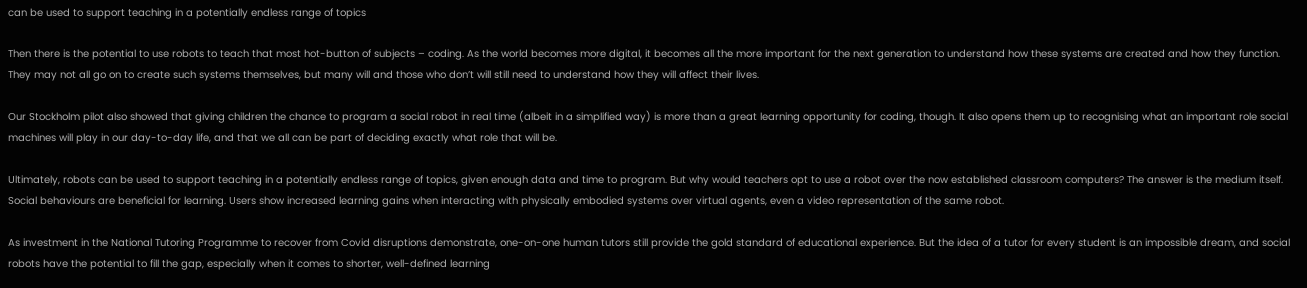can be used to support teaching in a potentially endless range of topics

Then there is the potential to use robots to teach that most hot-button of subjects – coding. As the world becomes more digital, it becomes all the more important for the next generation to understand how these systems are created and how they function. They may not all go on to create such systems themselves, but many will and those who don’t will still need to understand how they will affect their lives.

Our Stockholm pilot also showed that giving children the chance to program a social robot in real time (albeit in a simplified way) is more than a great learning opportunity for coding, though. It also opens them up to recognising what an important role social machines will play in our day-to-day life, and that we all can be part of deciding exactly what role that will be.

Ultimately, robots can be used to support teaching in a potentially endless range of topics, given enough data and time to program. But why would teachers opt to use a robot over the now established classroom computers? The answer is the medium itself. Social behaviours are beneficial for learning. Users show increased learning gains when interacting with physically embodied systems over virtual agents, even a video representation of the same robot.

As investment in the National Tutoring Programme to recover from Covid disruptions demonstrate, one-on-one human tutors still provide the gold standard of educational experience. But the idea of a tutor for every student is an impossible dream, and social robots have the potential to fill the gap, especially when it comes to shorter, well-defined learning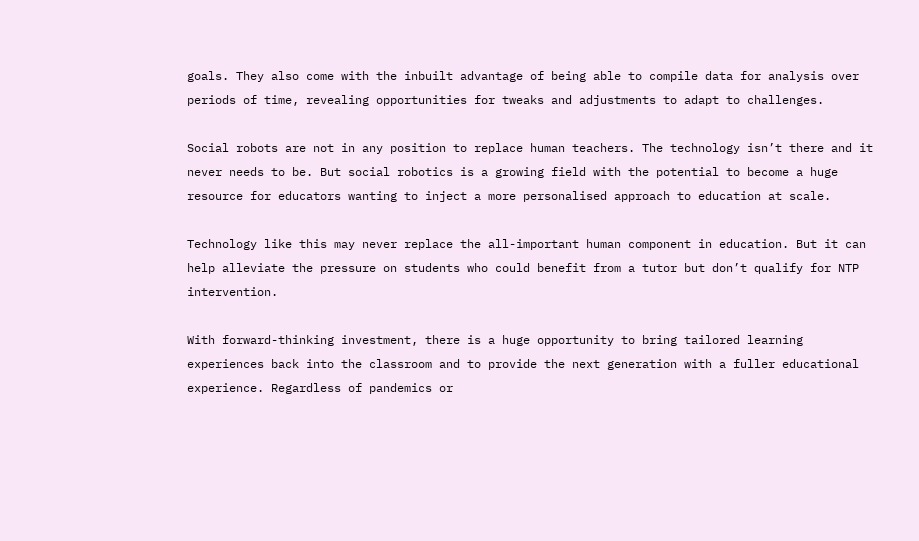goals. They also come with the inbuilt advantage of being able to compile data for analysis over periods of time, revealing opportunities for tweaks and adjustments to adapt to challenges.

Social robots are not in any position to replace human teachers. The technology isn’t there and it never needs to be. But social robotics is a growing field with the potential to become a huge resource for educators wanting to inject a more personalised approach to education at scale.

Technology like this may never replace the all-important human component in education. But it can help alleviate the pressure on students who could benefit from a tutor but don’t qualify for NTP intervention.

With forward-thinking investment, there is a huge opportunity to bring tailored learning experiences back into the classroom and to provide the next generation with a fuller educational experience. Regardless of pandemics or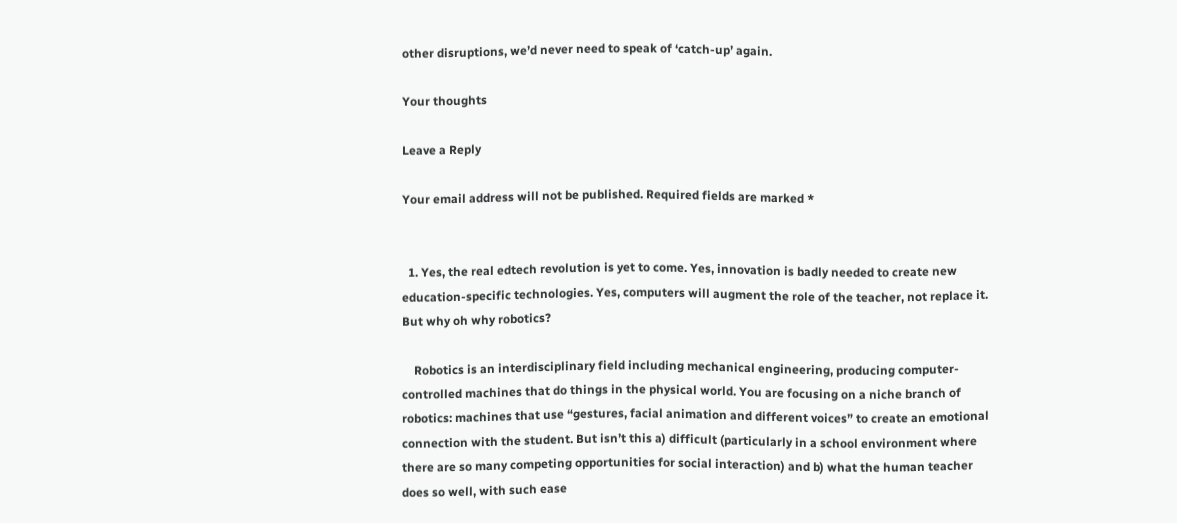other disruptions, we’d never need to speak of ‘catch-up’ again.

Your thoughts

Leave a Reply

Your email address will not be published. Required fields are marked *


  1. Yes, the real edtech revolution is yet to come. Yes, innovation is badly needed to create new education-specific technologies. Yes, computers will augment the role of the teacher, not replace it. But why oh why robotics?

    Robotics is an interdisciplinary field including mechanical engineering, producing computer-controlled machines that do things in the physical world. You are focusing on a niche branch of robotics: machines that use “gestures, facial animation and different voices” to create an emotional connection with the student. But isn’t this a) difficult (particularly in a school environment where there are so many competing opportunities for social interaction) and b) what the human teacher does so well, with such ease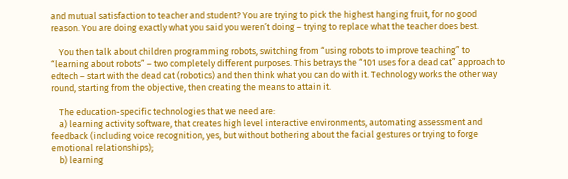and mutual satisfaction to teacher and student? You are trying to pick the highest hanging fruit, for no good reason. You are doing exactly what you said you weren’t doing – trying to replace what the teacher does best.

    You then talk about children programming robots, switching from “using robots to improve teaching” to “learning about robots” – two completely different purposes. This betrays the “101 uses for a dead cat” approach to edtech – start with the dead cat (robotics) and then think what you can do with it. Technology works the other way round, starting from the objective, then creating the means to attain it.

    The education-specific technologies that we need are:
    a) learning activity software, that creates high level interactive environments, automating assessment and feedback (including voice recognition, yes, but without bothering about the facial gestures or trying to forge emotional relationships);
    b) learning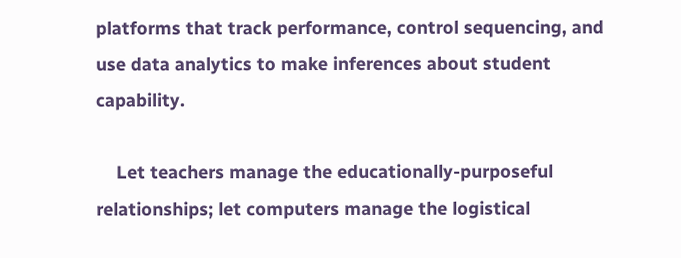platforms that track performance, control sequencing, and use data analytics to make inferences about student capability.

    Let teachers manage the educationally-purposeful relationships; let computers manage the logistical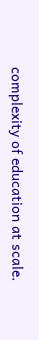complexity of education at scale.